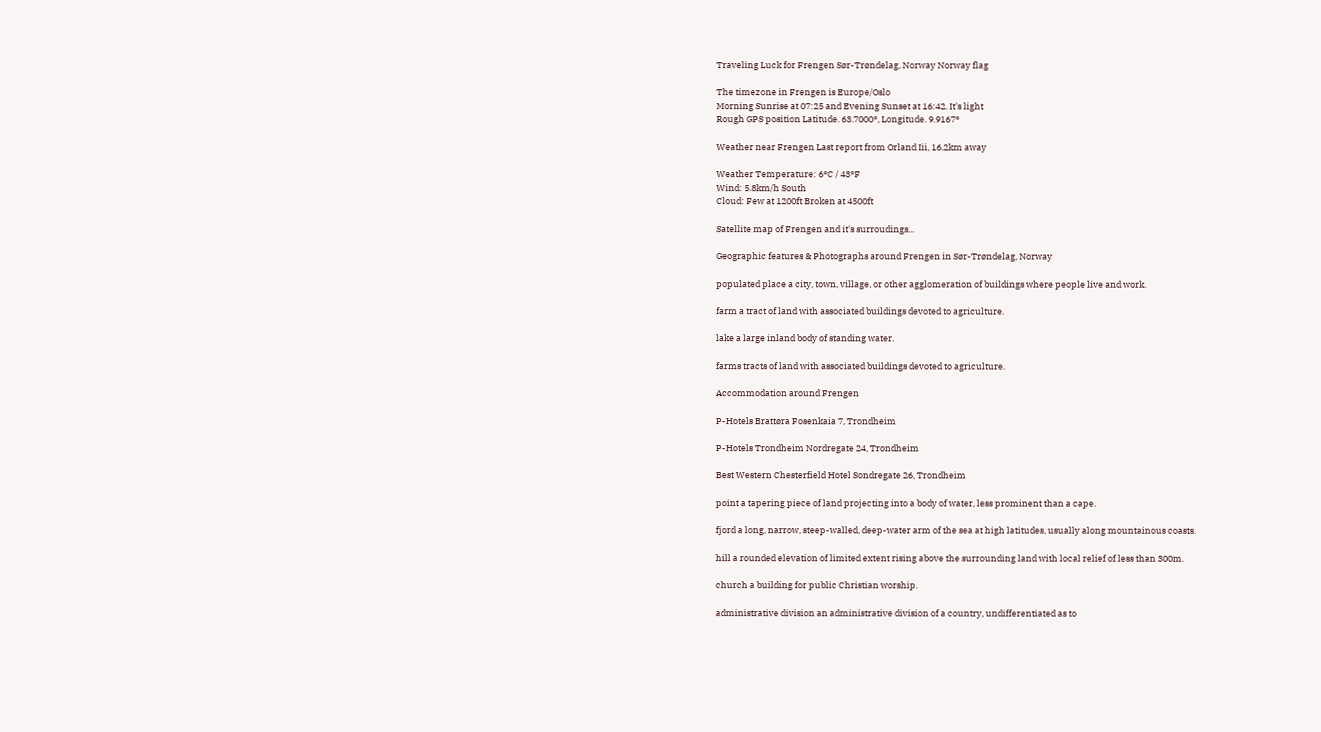Traveling Luck for Frengen Sør-Trøndelag, Norway Norway flag

The timezone in Frengen is Europe/Oslo
Morning Sunrise at 07:25 and Evening Sunset at 16:42. It's light
Rough GPS position Latitude. 63.7000°, Longitude. 9.9167°

Weather near Frengen Last report from Orland Iii, 16.2km away

Weather Temperature: 6°C / 43°F
Wind: 5.8km/h South
Cloud: Few at 1200ft Broken at 4500ft

Satellite map of Frengen and it's surroudings...

Geographic features & Photographs around Frengen in Sør-Trøndelag, Norway

populated place a city, town, village, or other agglomeration of buildings where people live and work.

farm a tract of land with associated buildings devoted to agriculture.

lake a large inland body of standing water.

farms tracts of land with associated buildings devoted to agriculture.

Accommodation around Frengen

P-Hotels Brattøra Fosenkaia 7, Trondheim

P-Hotels Trondheim Nordregate 24, Trondheim

Best Western Chesterfield Hotel Sondregate 26, Trondheim

point a tapering piece of land projecting into a body of water, less prominent than a cape.

fjord a long, narrow, steep-walled, deep-water arm of the sea at high latitudes, usually along mountainous coasts.

hill a rounded elevation of limited extent rising above the surrounding land with local relief of less than 300m.

church a building for public Christian worship.

administrative division an administrative division of a country, undifferentiated as to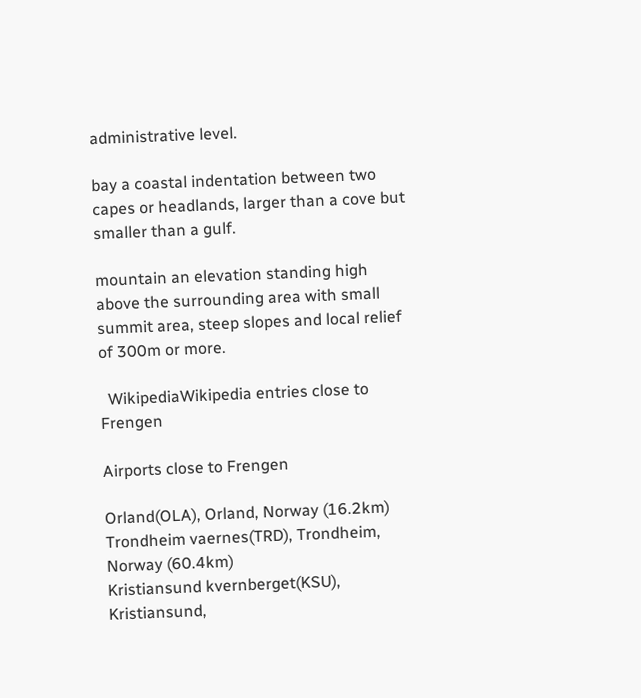administrative level.

bay a coastal indentation between two capes or headlands, larger than a cove but smaller than a gulf.

mountain an elevation standing high above the surrounding area with small summit area, steep slopes and local relief of 300m or more.

  WikipediaWikipedia entries close to Frengen

Airports close to Frengen

Orland(OLA), Orland, Norway (16.2km)
Trondheim vaernes(TRD), Trondheim, Norway (60.4km)
Kristiansund kvernberget(KSU), Kristiansund,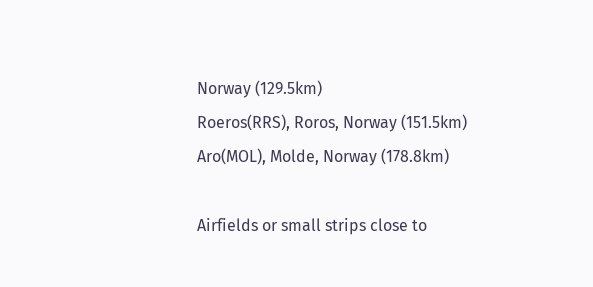Norway (129.5km)
Roeros(RRS), Roros, Norway (151.5km)
Aro(MOL), Molde, Norway (178.8km)

Airfields or small strips close to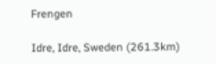Frengen

Idre, Idre, Sweden (261.3km)